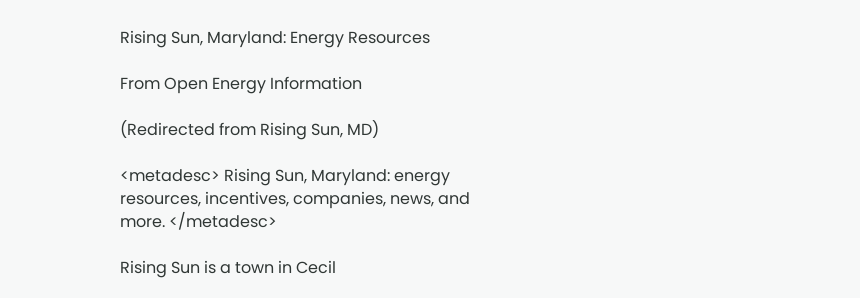Rising Sun, Maryland: Energy Resources

From Open Energy Information

(Redirected from Rising Sun, MD)

<metadesc> Rising Sun, Maryland: energy resources, incentives, companies, news, and more. </metadesc>

Rising Sun is a town in Cecil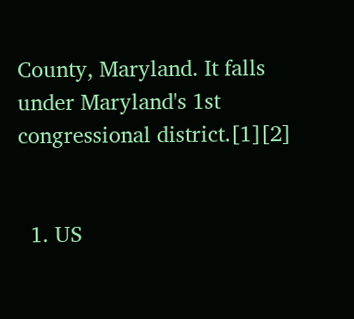County, Maryland. It falls under Maryland's 1st congressional district.[1][2]


  1. US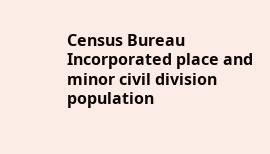Census Bureau Incorporated place and minor civil division population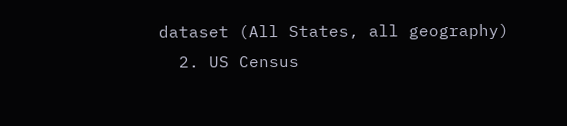dataset (All States, all geography)
  2. US Census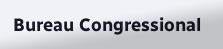Bureau Congressional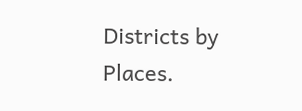Districts by Places.